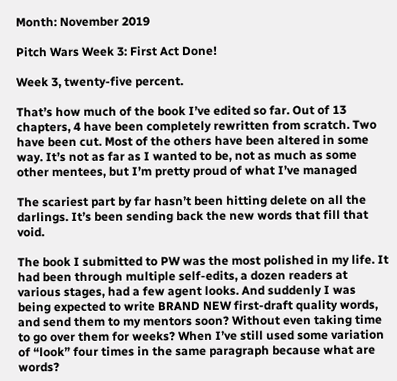Month: November 2019

Pitch Wars Week 3: First Act Done!

Week 3, twenty-five percent.

That’s how much of the book I’ve edited so far. Out of 13 chapters, 4 have been completely rewritten from scratch. Two have been cut. Most of the others have been altered in some way. It’s not as far as I wanted to be, not as much as some other mentees, but I’m pretty proud of what I’ve managed

The scariest part by far hasn’t been hitting delete on all the darlings. It’s been sending back the new words that fill that void.

The book I submitted to PW was the most polished in my life. It had been through multiple self-edits, a dozen readers at various stages, had a few agent looks. And suddenly I was being expected to write BRAND NEW first-draft quality words, and send them to my mentors soon? Without even taking time to go over them for weeks? When I’ve still used some variation of “look” four times in the same paragraph because what are words?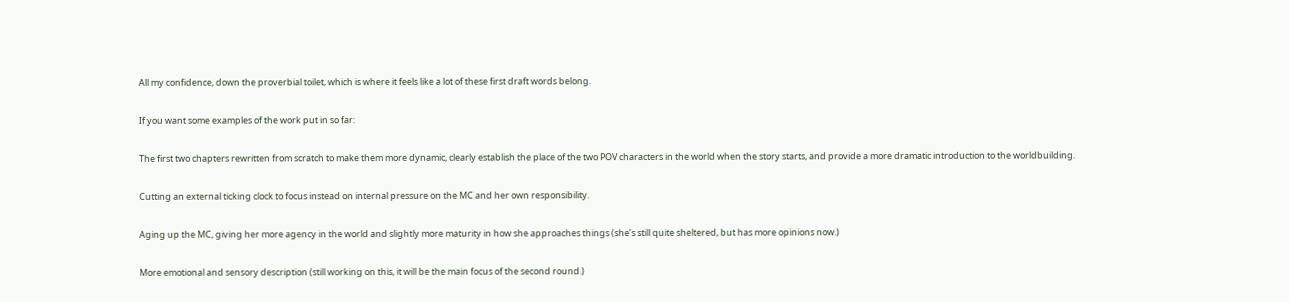All my confidence, down the proverbial toilet, which is where it feels like a lot of these first draft words belong.

If you want some examples of the work put in so far:

The first two chapters rewritten from scratch to make them more dynamic, clearly establish the place of the two POV characters in the world when the story starts, and provide a more dramatic introduction to the worldbuilding.

Cutting an external ticking clock to focus instead on internal pressure on the MC and her own responsibility.

Aging up the MC, giving her more agency in the world and slightly more maturity in how she approaches things (she’s still quite sheltered, but has more opinions now.)

More emotional and sensory description (still working on this, it will be the main focus of the second round.)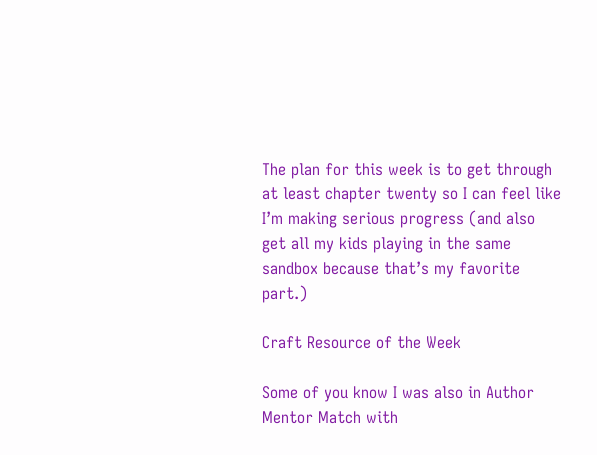The plan for this week is to get through at least chapter twenty so I can feel like I’m making serious progress (and also get all my kids playing in the same sandbox because that’s my favorite part.)

Craft Resource of the Week

Some of you know I was also in Author Mentor Match with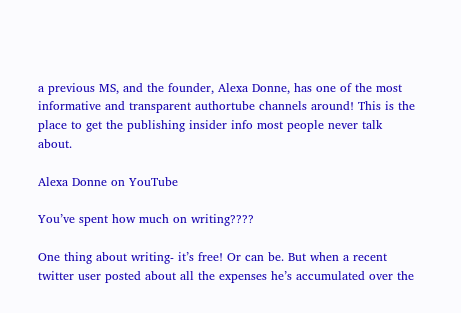a previous MS, and the founder, Alexa Donne, has one of the most informative and transparent authortube channels around! This is the place to get the publishing insider info most people never talk about.

Alexa Donne on YouTube

You’ve spent how much on writing????

One thing about writing- it’s free! Or can be. But when a recent twitter user posted about all the expenses he’s accumulated over the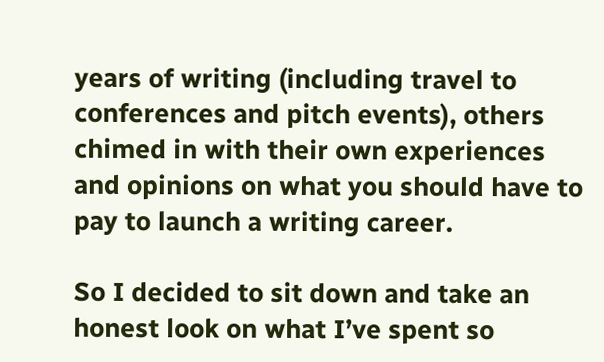years of writing (including travel to conferences and pitch events), others chimed in with their own experiences and opinions on what you should have to pay to launch a writing career.

So I decided to sit down and take an honest look on what I’ve spent so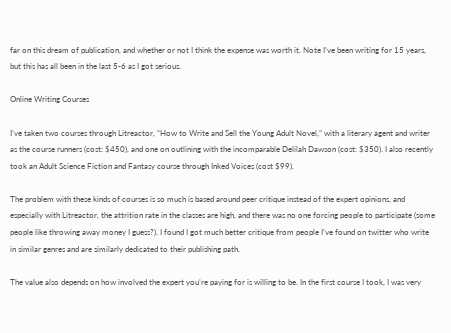far on this dream of publication, and whether or not I think the expense was worth it. Note I’ve been writing for 15 years, but this has all been in the last 5-6 as I got serious.

Online Writing Courses

I’ve taken two courses through Litreactor, “How to Write and Sell the Young Adult Novel,” with a literary agent and writer as the course runners (cost: $450), and one on outlining with the incomparable Delilah Dawson (cost: $350). I also recently took an Adult Science Fiction and Fantasy course through Inked Voices (cost $99).

The problem with these kinds of courses is so much is based around peer critique instead of the expert opinions, and especially with Litreactor, the attrition rate in the classes are high, and there was no one forcing people to participate (some people like throwing away money I guess?). I found I got much better critique from people I’ve found on twitter who write in similar genres and are similarly dedicated to their publishing path.

The value also depends on how involved the expert you’re paying for is willing to be. In the first course I took, I was very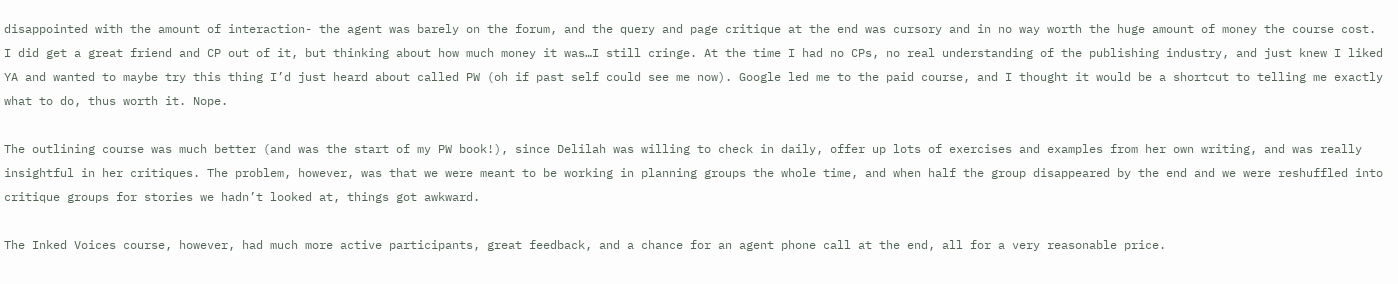disappointed with the amount of interaction- the agent was barely on the forum, and the query and page critique at the end was cursory and in no way worth the huge amount of money the course cost. I did get a great friend and CP out of it, but thinking about how much money it was…I still cringe. At the time I had no CPs, no real understanding of the publishing industry, and just knew I liked YA and wanted to maybe try this thing I’d just heard about called PW (oh if past self could see me now). Google led me to the paid course, and I thought it would be a shortcut to telling me exactly what to do, thus worth it. Nope.

The outlining course was much better (and was the start of my PW book!), since Delilah was willing to check in daily, offer up lots of exercises and examples from her own writing, and was really insightful in her critiques. The problem, however, was that we were meant to be working in planning groups the whole time, and when half the group disappeared by the end and we were reshuffled into critique groups for stories we hadn’t looked at, things got awkward.

The Inked Voices course, however, had much more active participants, great feedback, and a chance for an agent phone call at the end, all for a very reasonable price.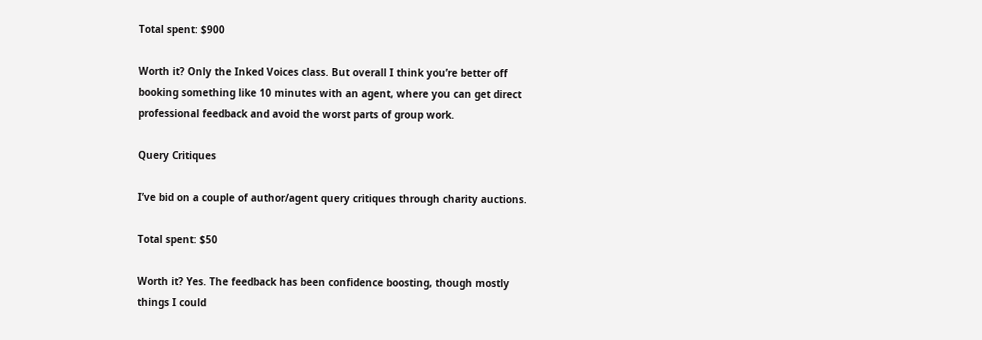Total spent: $900

Worth it? Only the Inked Voices class. But overall I think you’re better off booking something like 10 minutes with an agent, where you can get direct professional feedback and avoid the worst parts of group work.

Query Critiques

I’ve bid on a couple of author/agent query critiques through charity auctions.

Total spent: $50

Worth it? Yes. The feedback has been confidence boosting, though mostly things I could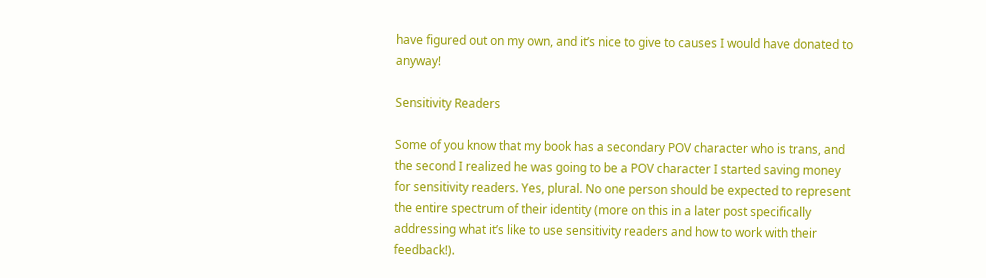have figured out on my own, and it’s nice to give to causes I would have donated to anyway!

Sensitivity Readers

Some of you know that my book has a secondary POV character who is trans, and the second I realized he was going to be a POV character I started saving money for sensitivity readers. Yes, plural. No one person should be expected to represent the entire spectrum of their identity (more on this in a later post specifically addressing what it’s like to use sensitivity readers and how to work with their feedback!).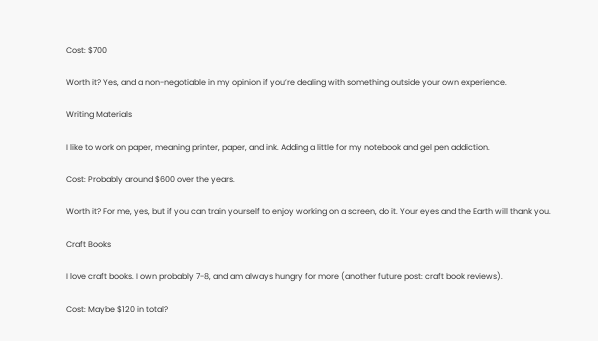Cost: $700

Worth it? Yes, and a non-negotiable in my opinion if you’re dealing with something outside your own experience.

Writing Materials

I like to work on paper, meaning printer, paper, and ink. Adding a little for my notebook and gel pen addiction.

Cost: Probably around $600 over the years.

Worth it? For me, yes, but if you can train yourself to enjoy working on a screen, do it. Your eyes and the Earth will thank you.

Craft Books

I love craft books. I own probably 7-8, and am always hungry for more (another future post: craft book reviews).

Cost: Maybe $120 in total?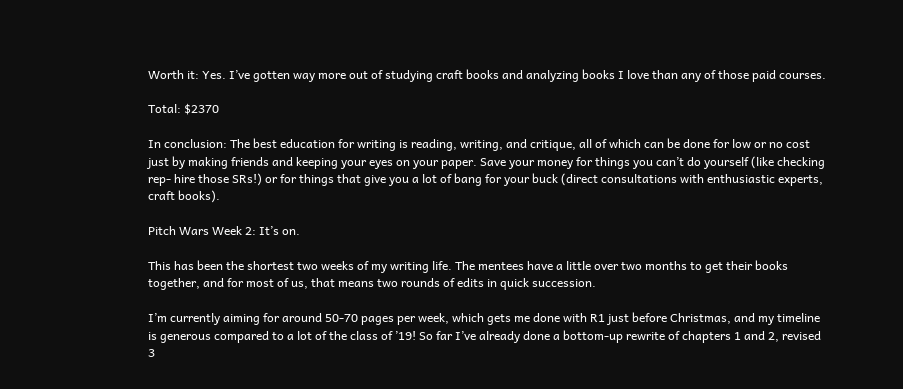Worth it: Yes. I’ve gotten way more out of studying craft books and analyzing books I love than any of those paid courses.

Total: $2370

In conclusion: The best education for writing is reading, writing, and critique, all of which can be done for low or no cost just by making friends and keeping your eyes on your paper. Save your money for things you can’t do yourself (like checking rep- hire those SRs!) or for things that give you a lot of bang for your buck (direct consultations with enthusiastic experts, craft books).

Pitch Wars Week 2: It’s on.

This has been the shortest two weeks of my writing life. The mentees have a little over two months to get their books together, and for most of us, that means two rounds of edits in quick succession.

I’m currently aiming for around 50-70 pages per week, which gets me done with R1 just before Christmas, and my timeline is generous compared to a lot of the class of ’19! So far I’ve already done a bottom-up rewrite of chapters 1 and 2, revised 3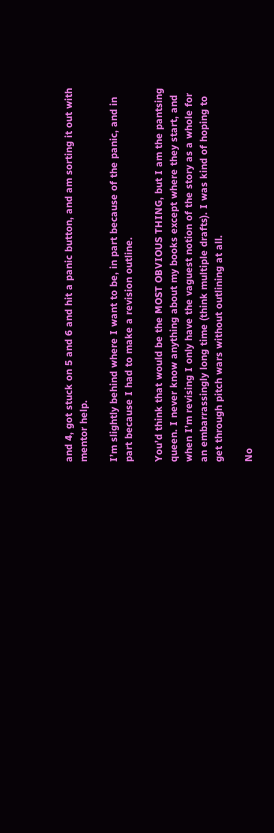and 4, got stuck on 5 and 6 and hit a panic button, and am sorting it out with mentor help.

I’m slightly behind where I want to be, in part because of the panic, and in part because I had to make a revision outline.

You’d think that would be the MOST OBVIOUS THING, but I am the pantsing queen. I never know anything about my books except where they start, and when I’m revising I only have the vaguest notion of the story as a whole for an embarrassingly long time (think multiple drafts). I was kind of hoping to get through pitch wars without outlining at all.

No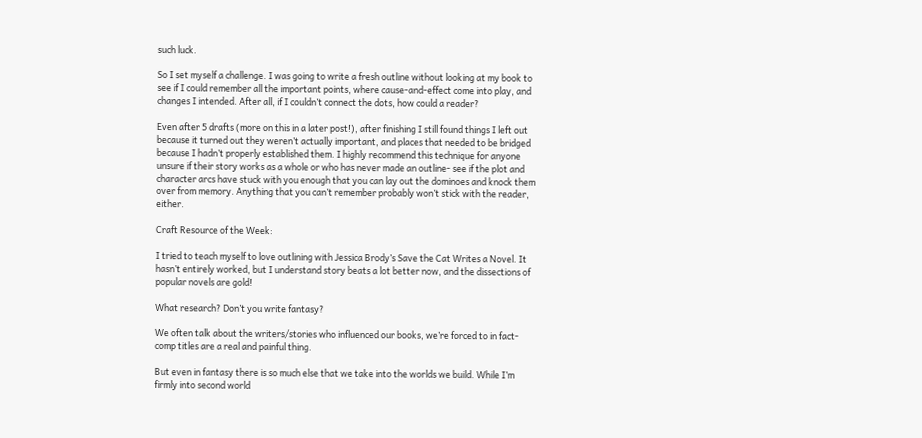such luck.

So I set myself a challenge. I was going to write a fresh outline without looking at my book to see if I could remember all the important points, where cause-and-effect come into play, and changes I intended. After all, if I couldn’t connect the dots, how could a reader?

Even after 5 drafts (more on this in a later post!), after finishing I still found things I left out because it turned out they weren’t actually important, and places that needed to be bridged because I hadn’t properly established them. I highly recommend this technique for anyone unsure if their story works as a whole or who has never made an outline- see if the plot and character arcs have stuck with you enough that you can lay out the dominoes and knock them over from memory. Anything that you can’t remember probably won’t stick with the reader, either.

Craft Resource of the Week:

I tried to teach myself to love outlining with Jessica Brody’s Save the Cat Writes a Novel. It hasn’t entirely worked, but I understand story beats a lot better now, and the dissections of popular novels are gold!

What research? Don’t you write fantasy?

We often talk about the writers/stories who influenced our books, we’re forced to in fact- comp titles are a real and painful thing.

But even in fantasy there is so much else that we take into the worlds we build. While I’m firmly into second world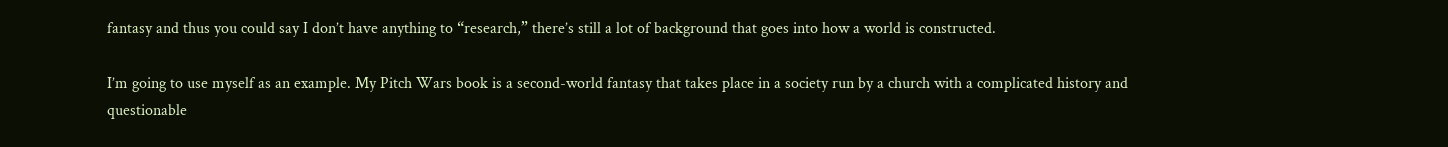fantasy and thus you could say I don’t have anything to “research,” there’s still a lot of background that goes into how a world is constructed.

I’m going to use myself as an example. My Pitch Wars book is a second-world fantasy that takes place in a society run by a church with a complicated history and questionable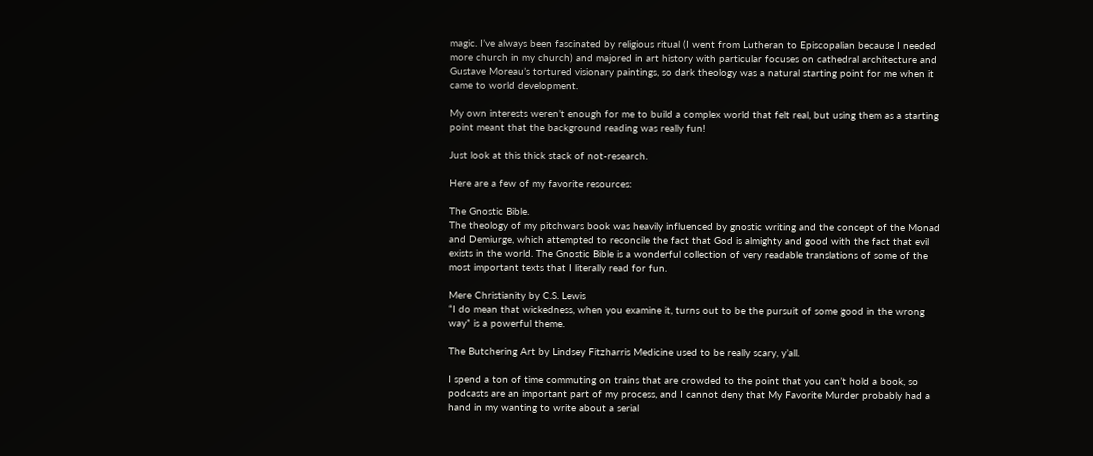magic. I’ve always been fascinated by religious ritual (I went from Lutheran to Episcopalian because I needed more church in my church) and majored in art history with particular focuses on cathedral architecture and Gustave Moreau’s tortured visionary paintings, so dark theology was a natural starting point for me when it came to world development.

My own interests weren’t enough for me to build a complex world that felt real, but using them as a starting point meant that the background reading was really fun!

Just look at this thick stack of not-research.

Here are a few of my favorite resources:

The Gnostic Bible.
The theology of my pitchwars book was heavily influenced by gnostic writing and the concept of the Monad and Demiurge, which attempted to reconcile the fact that God is almighty and good with the fact that evil exists in the world. The Gnostic Bible is a wonderful collection of very readable translations of some of the most important texts that I literally read for fun.

Mere Christianity by C.S. Lewis
“I do mean that wickedness, when you examine it, turns out to be the pursuit of some good in the wrong way” is a powerful theme.

The Butchering Art by Lindsey Fitzharris Medicine used to be really scary, y’all.

I spend a ton of time commuting on trains that are crowded to the point that you can’t hold a book, so podcasts are an important part of my process, and I cannot deny that My Favorite Murder probably had a hand in my wanting to write about a serial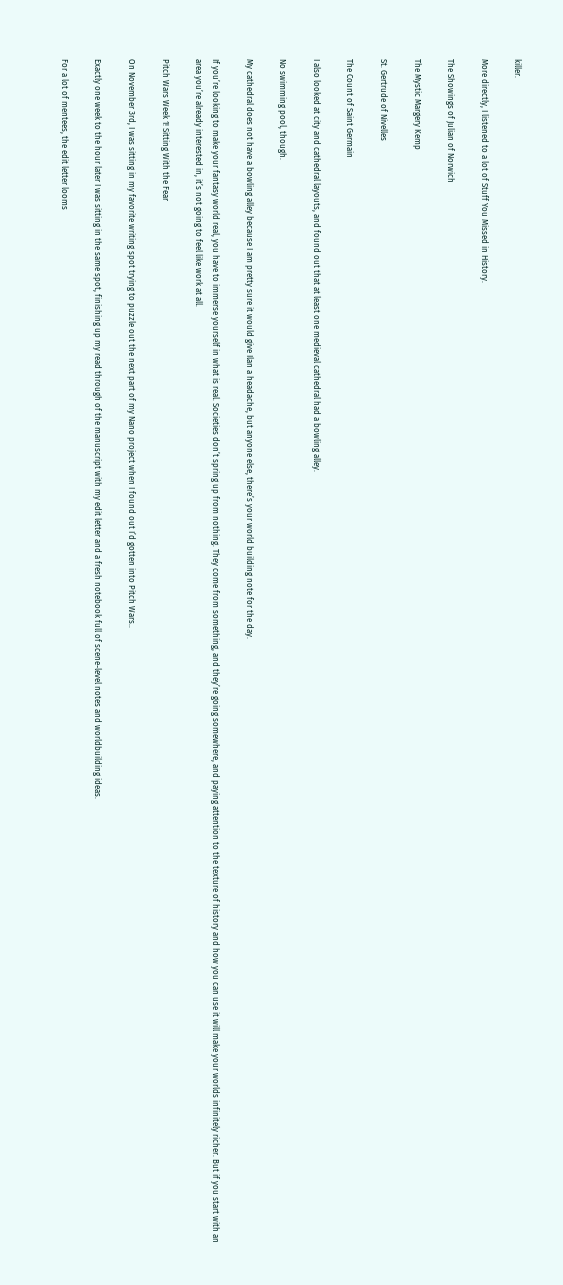killer.

More directly, I listened to a lot of Stuff You Missed in History.

The Showings of Julian of Norwich

The Mystic Margery Kemp

St. Gertrude of Nivelles

The Count of Saint Germain

I also looked at city and cathedral layouts, and found out that at least one medieval cathedral had a bowling alley.

No swimming pool, though.

My cathedral does not have a bowling alley because I am pretty sure it would give Ilan a headache, but anyone else, there’s your world building note for the day.

If you’re looking to make your fantasy world real, you have to immerse yourself in what is real. Societies don’t spring up from nothing. They come from something, and they’re going somewhere, and paying attention to the texture of history and how you can use it will make your worlds infinitely richer. But if you start with an area you’re already interested in, it’s not going to feel like work at all.

Pitch Wars Week 1! Sitting With the Fear

On November 3rd, I was sitting in my favorite writing spot trying to puzzle out the next part of my Nano project when I found out I’d gotten into Pitch Wars..

Exactly one week to the hour later I was sitting in the same spot, finishing up my read through of the manuscript with my edit letter and a fresh notebook full of scene-level notes and worldbuilding ideas.

For a lot of mentees, the edit letter looms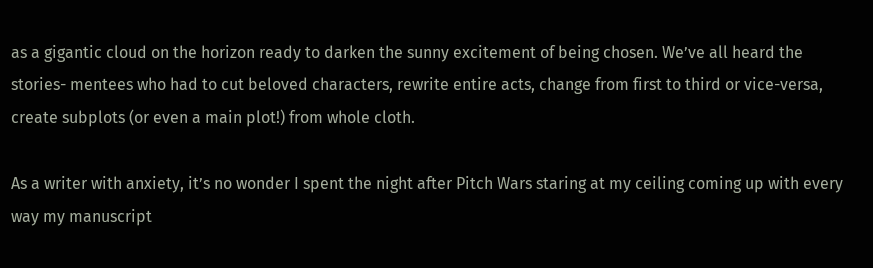as a gigantic cloud on the horizon ready to darken the sunny excitement of being chosen. We’ve all heard the stories- mentees who had to cut beloved characters, rewrite entire acts, change from first to third or vice-versa, create subplots (or even a main plot!) from whole cloth.

As a writer with anxiety, it’s no wonder I spent the night after Pitch Wars staring at my ceiling coming up with every way my manuscript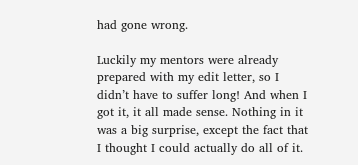had gone wrong.

Luckily my mentors were already prepared with my edit letter, so I didn’t have to suffer long! And when I got it, it all made sense. Nothing in it was a big surprise, except the fact that I thought I could actually do all of it.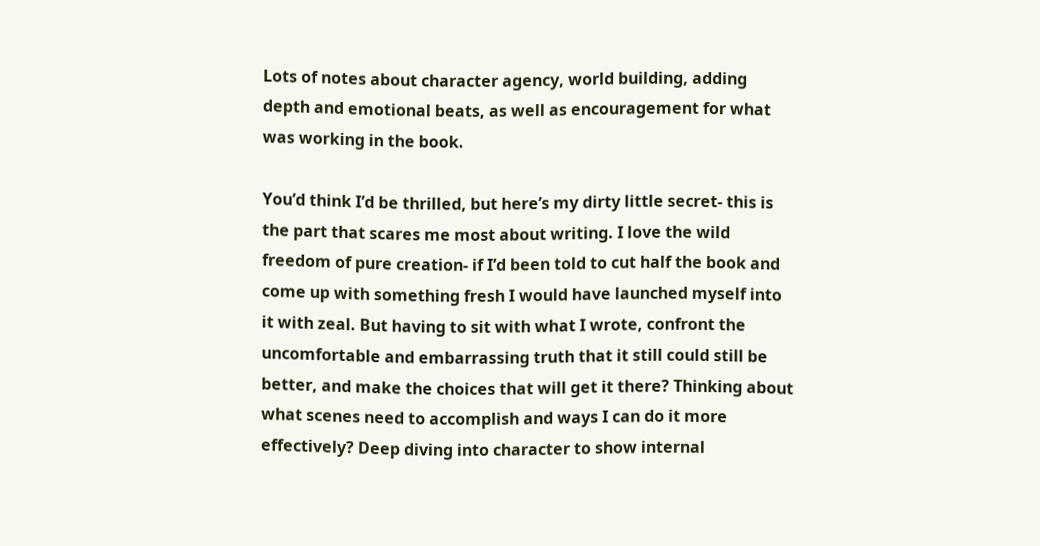Lots of notes about character agency, world building, adding depth and emotional beats, as well as encouragement for what was working in the book.

You’d think I’d be thrilled, but here’s my dirty little secret- this is the part that scares me most about writing. I love the wild freedom of pure creation- if I’d been told to cut half the book and come up with something fresh I would have launched myself into it with zeal. But having to sit with what I wrote, confront the uncomfortable and embarrassing truth that it still could still be better, and make the choices that will get it there? Thinking about what scenes need to accomplish and ways I can do it more effectively? Deep diving into character to show internal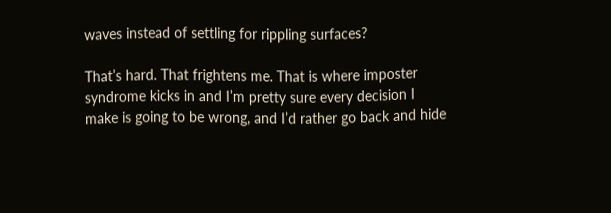waves instead of settling for rippling surfaces?

That’s hard. That frightens me. That is where imposter syndrome kicks in and I’m pretty sure every decision I make is going to be wrong, and I’d rather go back and hide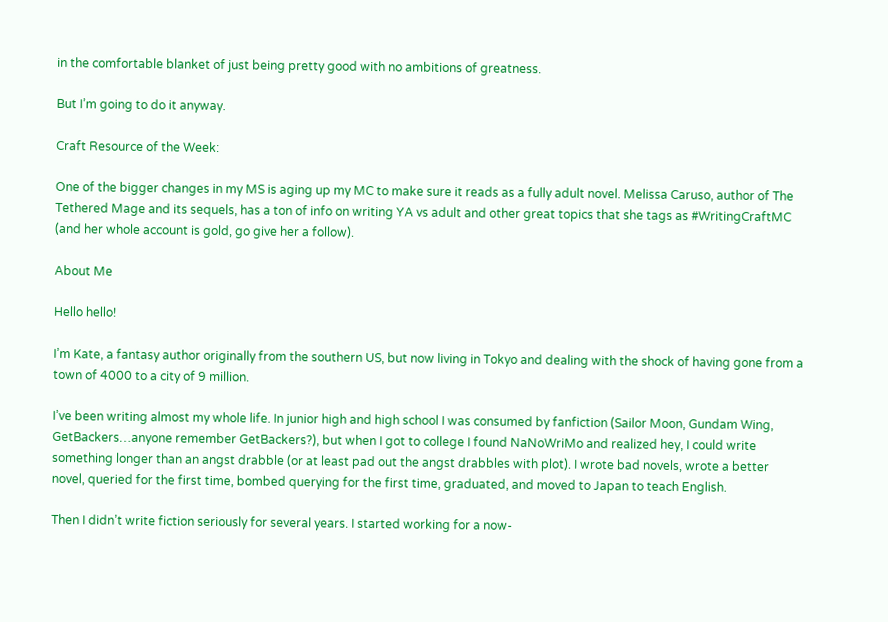in the comfortable blanket of just being pretty good with no ambitions of greatness.

But I’m going to do it anyway.

Craft Resource of the Week:

One of the bigger changes in my MS is aging up my MC to make sure it reads as a fully adult novel. Melissa Caruso, author of The Tethered Mage and its sequels, has a ton of info on writing YA vs adult and other great topics that she tags as #WritingCraftMC (and her whole account is gold, go give her a follow).

About Me

Hello hello!

I’m Kate, a fantasy author originally from the southern US, but now living in Tokyo and dealing with the shock of having gone from a town of 4000 to a city of 9 million.

I’ve been writing almost my whole life. In junior high and high school I was consumed by fanfiction (Sailor Moon, Gundam Wing, GetBackers…anyone remember GetBackers?), but when I got to college I found NaNoWriMo and realized hey, I could write something longer than an angst drabble (or at least pad out the angst drabbles with plot). I wrote bad novels, wrote a better novel, queried for the first time, bombed querying for the first time, graduated, and moved to Japan to teach English.

Then I didn’t write fiction seriously for several years. I started working for a now-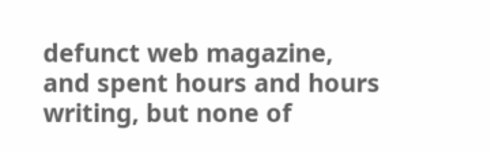defunct web magazine, and spent hours and hours writing, but none of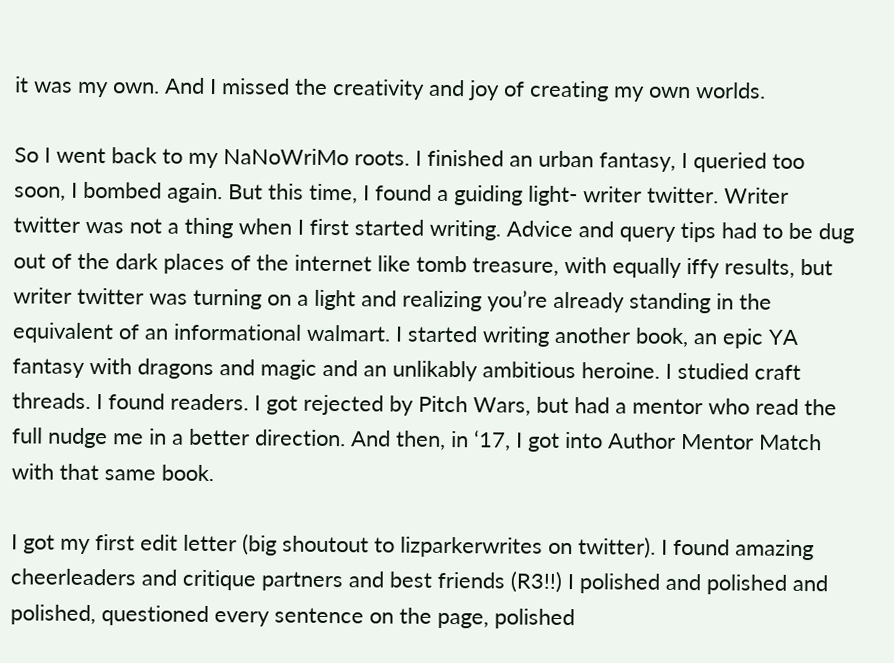it was my own. And I missed the creativity and joy of creating my own worlds.

So I went back to my NaNoWriMo roots. I finished an urban fantasy, I queried too soon, I bombed again. But this time, I found a guiding light- writer twitter. Writer twitter was not a thing when I first started writing. Advice and query tips had to be dug out of the dark places of the internet like tomb treasure, with equally iffy results, but writer twitter was turning on a light and realizing you’re already standing in the equivalent of an informational walmart. I started writing another book, an epic YA fantasy with dragons and magic and an unlikably ambitious heroine. I studied craft threads. I found readers. I got rejected by Pitch Wars, but had a mentor who read the full nudge me in a better direction. And then, in ‘17, I got into Author Mentor Match with that same book.

I got my first edit letter (big shoutout to lizparkerwrites on twitter). I found amazing cheerleaders and critique partners and best friends (R3!!) I polished and polished and polished, questioned every sentence on the page, polished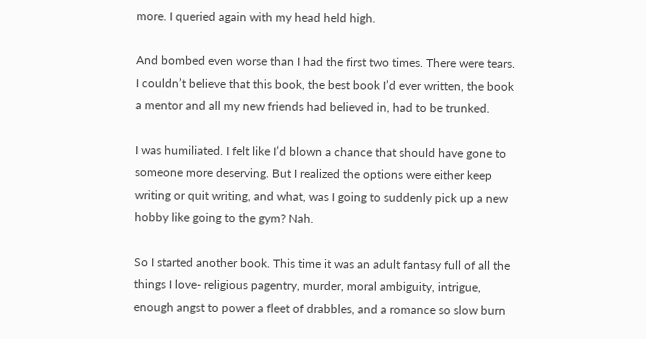more. I queried again with my head held high.

And bombed even worse than I had the first two times. There were tears. I couldn’t believe that this book, the best book I’d ever written, the book a mentor and all my new friends had believed in, had to be trunked.

I was humiliated. I felt like I’d blown a chance that should have gone to someone more deserving. But I realized the options were either keep writing or quit writing, and what, was I going to suddenly pick up a new hobby like going to the gym? Nah.

So I started another book. This time it was an adult fantasy full of all the things I love- religious pagentry, murder, moral ambiguity, intrigue, enough angst to power a fleet of drabbles, and a romance so slow burn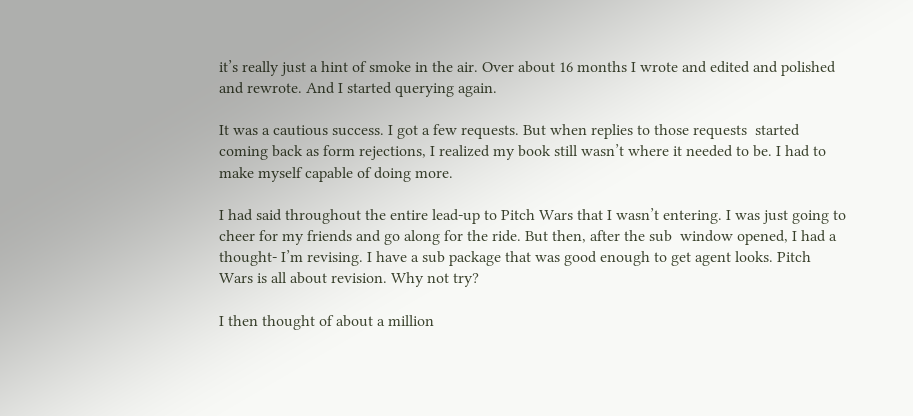it’s really just a hint of smoke in the air. Over about 16 months I wrote and edited and polished and rewrote. And I started querying again.

It was a cautious success. I got a few requests. But when replies to those requests  started coming back as form rejections, I realized my book still wasn’t where it needed to be. I had to make myself capable of doing more.

I had said throughout the entire lead-up to Pitch Wars that I wasn’t entering. I was just going to cheer for my friends and go along for the ride. But then, after the sub  window opened, I had a thought- I’m revising. I have a sub package that was good enough to get agent looks. Pitch Wars is all about revision. Why not try?

I then thought of about a million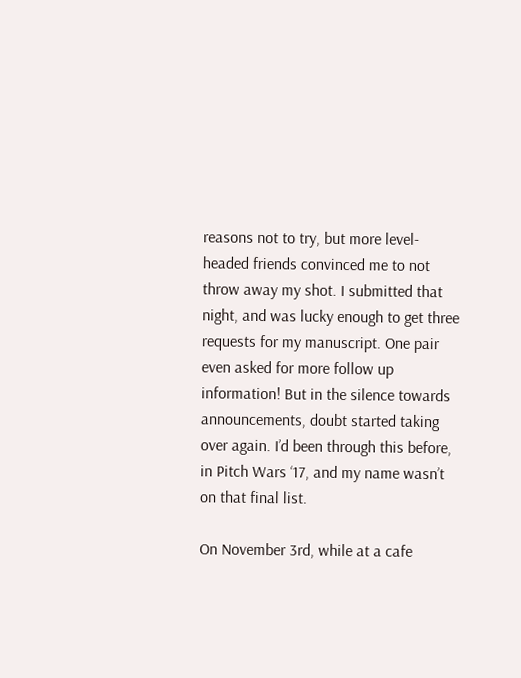reasons not to try, but more level-headed friends convinced me to not throw away my shot. I submitted that night, and was lucky enough to get three requests for my manuscript. One pair even asked for more follow up information! But in the silence towards announcements, doubt started taking over again. I’d been through this before, in Pitch Wars ‘17, and my name wasn’t on that final list.

On November 3rd, while at a cafe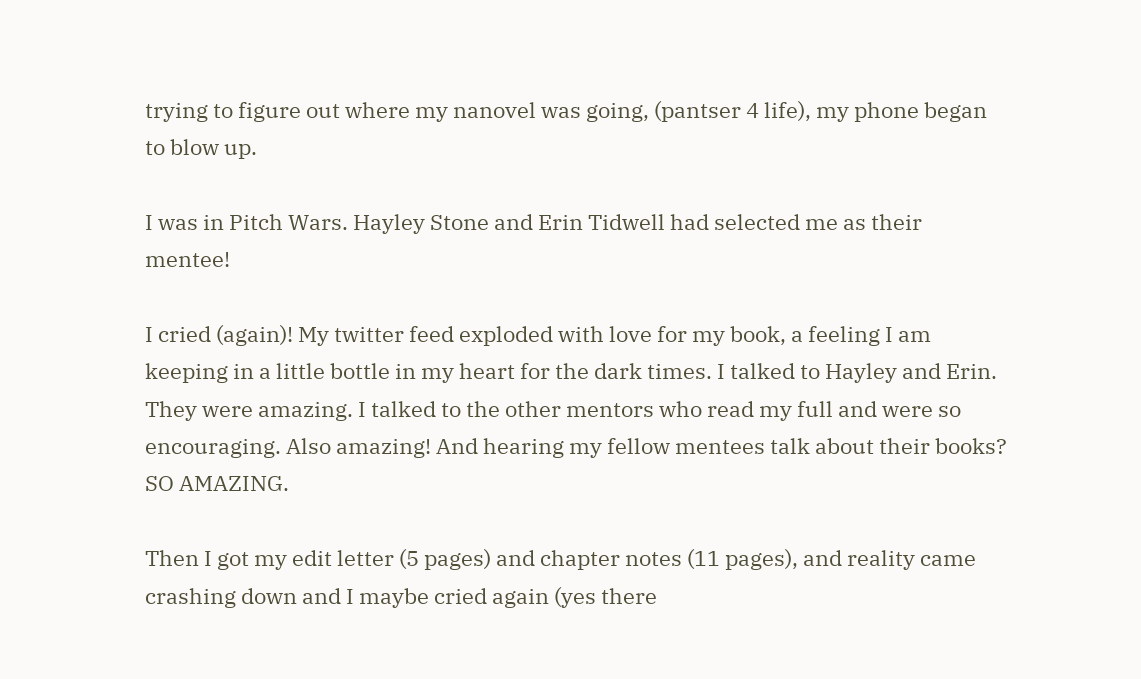trying to figure out where my nanovel was going, (pantser 4 life), my phone began to blow up.

I was in Pitch Wars. Hayley Stone and Erin Tidwell had selected me as their mentee!

I cried (again)! My twitter feed exploded with love for my book, a feeling I am keeping in a little bottle in my heart for the dark times. I talked to Hayley and Erin. They were amazing. I talked to the other mentors who read my full and were so encouraging. Also amazing! And hearing my fellow mentees talk about their books? SO AMAZING.

Then I got my edit letter (5 pages) and chapter notes (11 pages), and reality came crashing down and I maybe cried again (yes there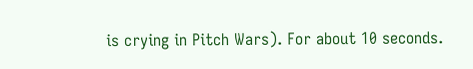is crying in Pitch Wars). For about 10 seconds.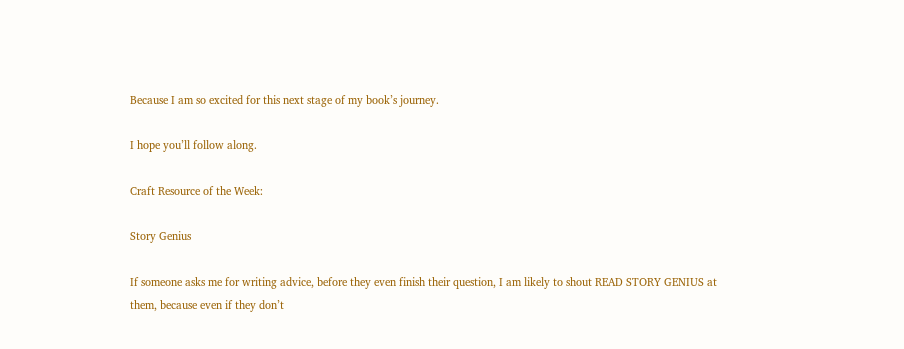Because I am so excited for this next stage of my book’s journey.

I hope you’ll follow along.

Craft Resource of the Week:

Story Genius

If someone asks me for writing advice, before they even finish their question, I am likely to shout READ STORY GENIUS at them, because even if they don’t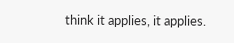think it applies, it applies.